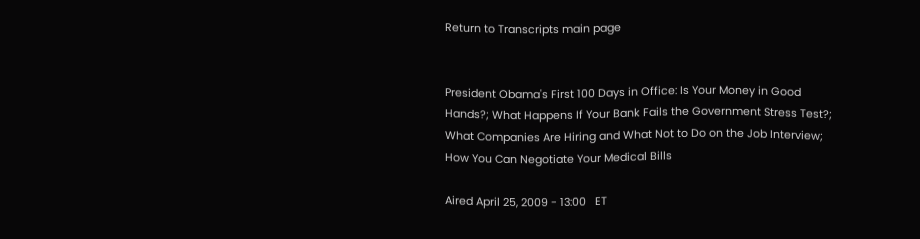Return to Transcripts main page


President Obama's First 100 Days in Office: Is Your Money in Good Hands?; What Happens If Your Bank Fails the Government Stress Test?; What Companies Are Hiring and What Not to Do on the Job Interview; How You Can Negotiate Your Medical Bills

Aired April 25, 2009 - 13:00   ET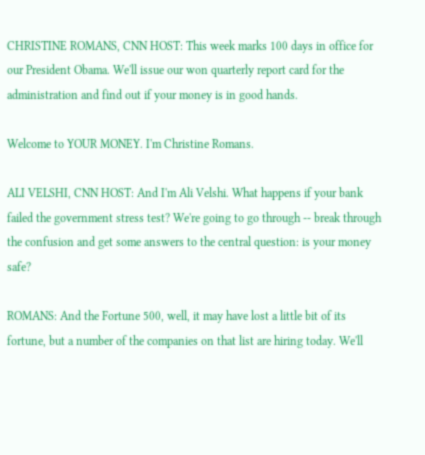CHRISTINE ROMANS, CNN HOST: This week marks 100 days in office for our President Obama. We'll issue our won quarterly report card for the administration and find out if your money is in good hands.

Welcome to YOUR MONEY. I'm Christine Romans.

ALI VELSHI, CNN HOST: And I'm Ali Velshi. What happens if your bank failed the government stress test? We're going to go through -- break through the confusion and get some answers to the central question: is your money safe?

ROMANS: And the Fortune 500, well, it may have lost a little bit of its fortune, but a number of the companies on that list are hiring today. We'll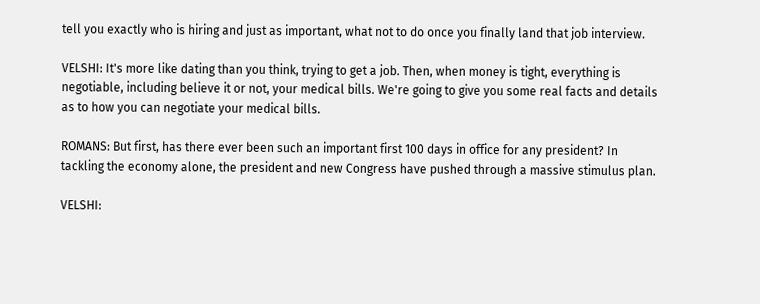tell you exactly who is hiring and just as important, what not to do once you finally land that job interview.

VELSHI: It's more like dating than you think, trying to get a job. Then, when money is tight, everything is negotiable, including believe it or not, your medical bills. We're going to give you some real facts and details as to how you can negotiate your medical bills.

ROMANS: But first, has there ever been such an important first 100 days in office for any president? In tackling the economy alone, the president and new Congress have pushed through a massive stimulus plan.

VELSHI: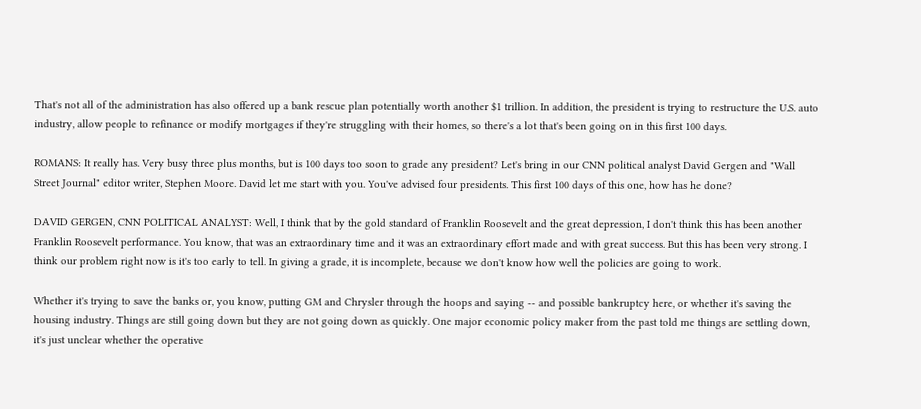That's not all of the administration has also offered up a bank rescue plan potentially worth another $1 trillion. In addition, the president is trying to restructure the U.S. auto industry, allow people to refinance or modify mortgages if they're struggling with their homes, so there's a lot that's been going on in this first 100 days.

ROMANS: It really has. Very busy three plus months, but is 100 days too soon to grade any president? Let's bring in our CNN political analyst David Gergen and "Wall Street Journal" editor writer, Stephen Moore. David let me start with you. You've advised four presidents. This first 100 days of this one, how has he done?

DAVID GERGEN, CNN POLITICAL ANALYST: Well, I think that by the gold standard of Franklin Roosevelt and the great depression, I don't think this has been another Franklin Roosevelt performance. You know, that was an extraordinary time and it was an extraordinary effort made and with great success. But this has been very strong. I think our problem right now is it's too early to tell. In giving a grade, it is incomplete, because we don't know how well the policies are going to work.

Whether it's trying to save the banks or, you know, putting GM and Chrysler through the hoops and saying -- and possible bankruptcy here, or whether it's saving the housing industry. Things are still going down but they are not going down as quickly. One major economic policy maker from the past told me things are settling down, it's just unclear whether the operative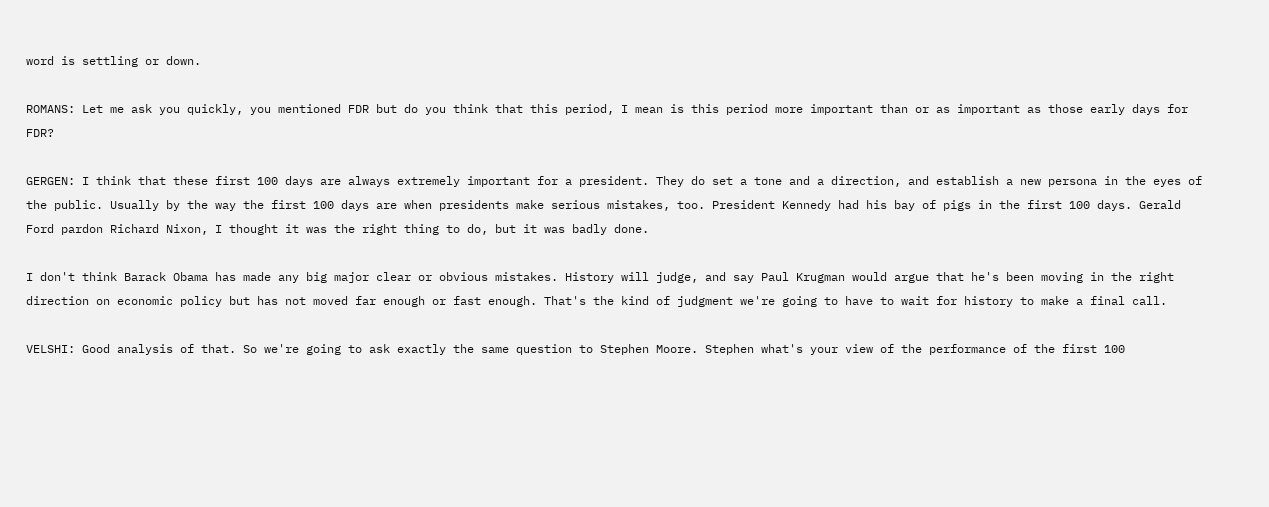word is settling or down.

ROMANS: Let me ask you quickly, you mentioned FDR but do you think that this period, I mean is this period more important than or as important as those early days for FDR?

GERGEN: I think that these first 100 days are always extremely important for a president. They do set a tone and a direction, and establish a new persona in the eyes of the public. Usually by the way the first 100 days are when presidents make serious mistakes, too. President Kennedy had his bay of pigs in the first 100 days. Gerald Ford pardon Richard Nixon, I thought it was the right thing to do, but it was badly done.

I don't think Barack Obama has made any big major clear or obvious mistakes. History will judge, and say Paul Krugman would argue that he's been moving in the right direction on economic policy but has not moved far enough or fast enough. That's the kind of judgment we're going to have to wait for history to make a final call.

VELSHI: Good analysis of that. So we're going to ask exactly the same question to Stephen Moore. Stephen what's your view of the performance of the first 100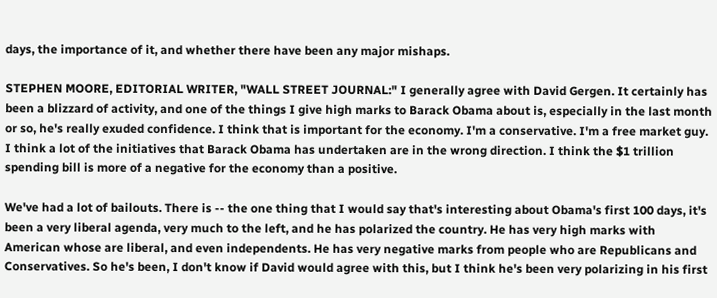days, the importance of it, and whether there have been any major mishaps.

STEPHEN MOORE, EDITORIAL WRITER, "WALL STREET JOURNAL:" I generally agree with David Gergen. It certainly has been a blizzard of activity, and one of the things I give high marks to Barack Obama about is, especially in the last month or so, he's really exuded confidence. I think that is important for the economy. I'm a conservative. I'm a free market guy. I think a lot of the initiatives that Barack Obama has undertaken are in the wrong direction. I think the $1 trillion spending bill is more of a negative for the economy than a positive.

We've had a lot of bailouts. There is -- the one thing that I would say that's interesting about Obama's first 100 days, it's been a very liberal agenda, very much to the left, and he has polarized the country. He has very high marks with American whose are liberal, and even independents. He has very negative marks from people who are Republicans and Conservatives. So he's been, I don't know if David would agree with this, but I think he's been very polarizing in his first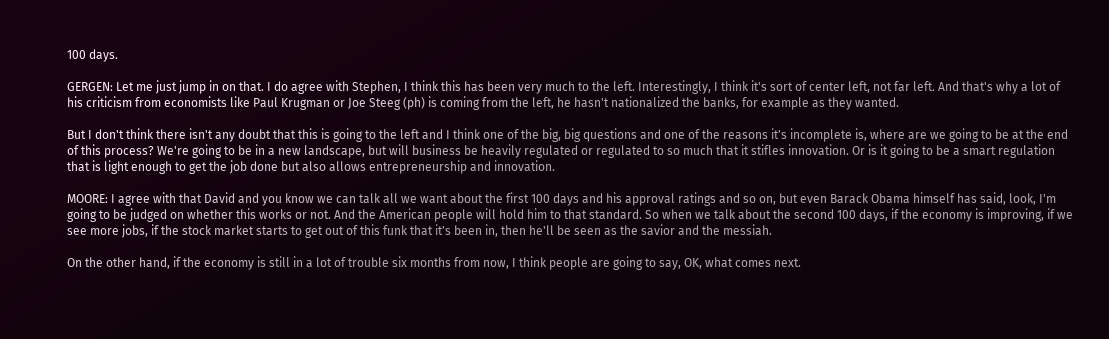100 days.

GERGEN: Let me just jump in on that. I do agree with Stephen, I think this has been very much to the left. Interestingly, I think it's sort of center left, not far left. And that's why a lot of his criticism from economists like Paul Krugman or Joe Steeg (ph) is coming from the left, he hasn't nationalized the banks, for example as they wanted.

But I don't think there isn't any doubt that this is going to the left and I think one of the big, big questions and one of the reasons it's incomplete is, where are we going to be at the end of this process? We're going to be in a new landscape, but will business be heavily regulated or regulated to so much that it stifles innovation. Or is it going to be a smart regulation that is light enough to get the job done but also allows entrepreneurship and innovation.

MOORE: I agree with that David and you know we can talk all we want about the first 100 days and his approval ratings and so on, but even Barack Obama himself has said, look, I'm going to be judged on whether this works or not. And the American people will hold him to that standard. So when we talk about the second 100 days, if the economy is improving, if we see more jobs, if the stock market starts to get out of this funk that it's been in, then he'll be seen as the savior and the messiah.

On the other hand, if the economy is still in a lot of trouble six months from now, I think people are going to say, OK, what comes next.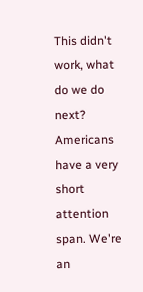This didn't work, what do we do next? Americans have a very short attention span. We're an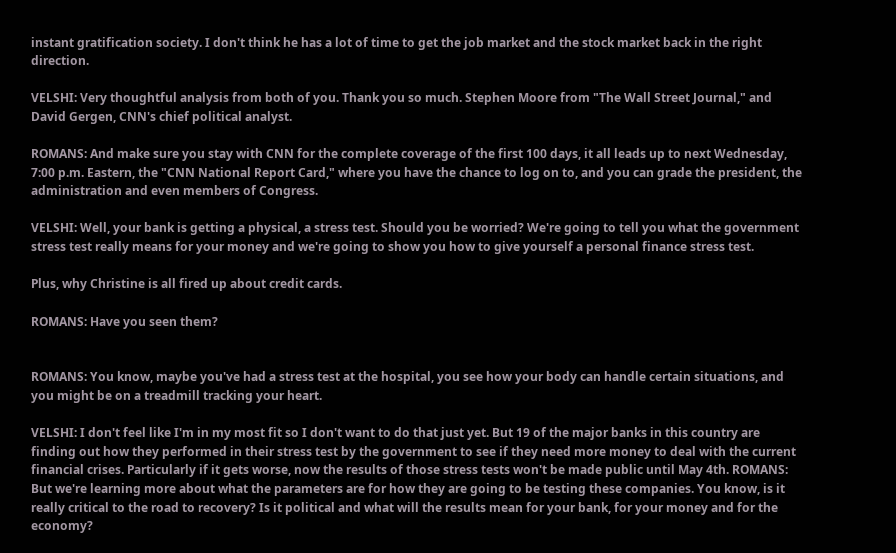instant gratification society. I don't think he has a lot of time to get the job market and the stock market back in the right direction.

VELSHI: Very thoughtful analysis from both of you. Thank you so much. Stephen Moore from "The Wall Street Journal," and David Gergen, CNN's chief political analyst.

ROMANS: And make sure you stay with CNN for the complete coverage of the first 100 days, it all leads up to next Wednesday, 7:00 p.m. Eastern, the "CNN National Report Card," where you have the chance to log on to, and you can grade the president, the administration and even members of Congress.

VELSHI: Well, your bank is getting a physical, a stress test. Should you be worried? We're going to tell you what the government stress test really means for your money and we're going to show you how to give yourself a personal finance stress test.

Plus, why Christine is all fired up about credit cards.

ROMANS: Have you seen them?


ROMANS: You know, maybe you've had a stress test at the hospital, you see how your body can handle certain situations, and you might be on a treadmill tracking your heart.

VELSHI: I don't feel like I'm in my most fit so I don't want to do that just yet. But 19 of the major banks in this country are finding out how they performed in their stress test by the government to see if they need more money to deal with the current financial crises. Particularly if it gets worse, now the results of those stress tests won't be made public until May 4th. ROMANS: But we're learning more about what the parameters are for how they are going to be testing these companies. You know, is it really critical to the road to recovery? Is it political and what will the results mean for your bank, for your money and for the economy?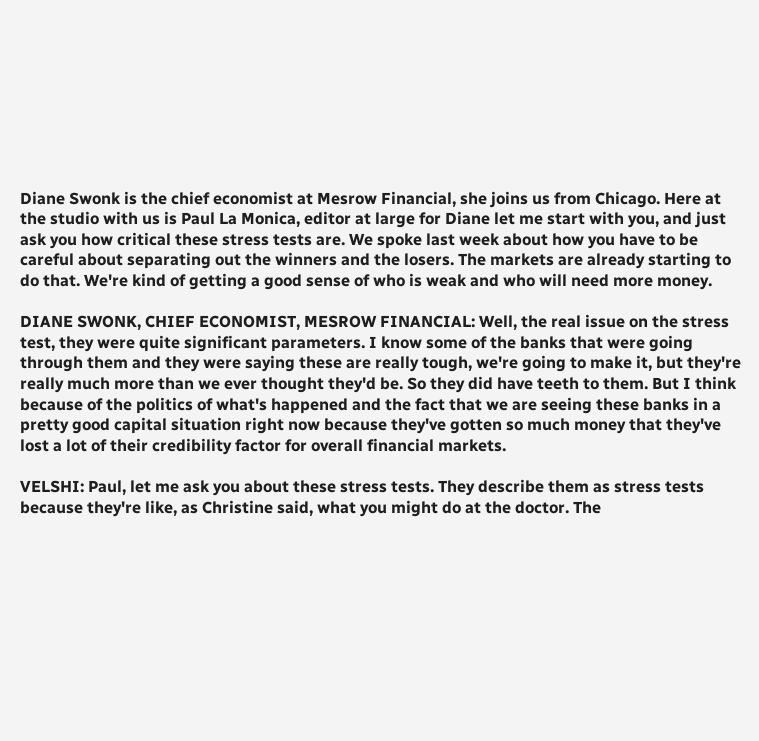Diane Swonk is the chief economist at Mesrow Financial, she joins us from Chicago. Here at the studio with us is Paul La Monica, editor at large for Diane let me start with you, and just ask you how critical these stress tests are. We spoke last week about how you have to be careful about separating out the winners and the losers. The markets are already starting to do that. We're kind of getting a good sense of who is weak and who will need more money.

DIANE SWONK, CHIEF ECONOMIST, MESROW FINANCIAL: Well, the real issue on the stress test, they were quite significant parameters. I know some of the banks that were going through them and they were saying these are really tough, we're going to make it, but they're really much more than we ever thought they'd be. So they did have teeth to them. But I think because of the politics of what's happened and the fact that we are seeing these banks in a pretty good capital situation right now because they've gotten so much money that they've lost a lot of their credibility factor for overall financial markets.

VELSHI: Paul, let me ask you about these stress tests. They describe them as stress tests because they're like, as Christine said, what you might do at the doctor. The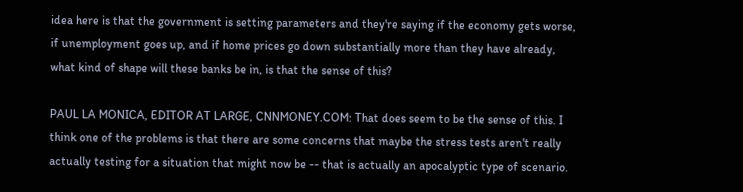idea here is that the government is setting parameters and they're saying if the economy gets worse, if unemployment goes up, and if home prices go down substantially more than they have already, what kind of shape will these banks be in, is that the sense of this?

PAUL LA MONICA, EDITOR AT LARGE, CNNMONEY.COM: That does seem to be the sense of this. I think one of the problems is that there are some concerns that maybe the stress tests aren't really actually testing for a situation that might now be -- that is actually an apocalyptic type of scenario.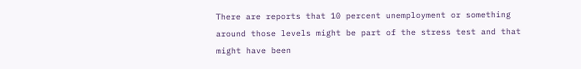There are reports that 10 percent unemployment or something around those levels might be part of the stress test and that might have been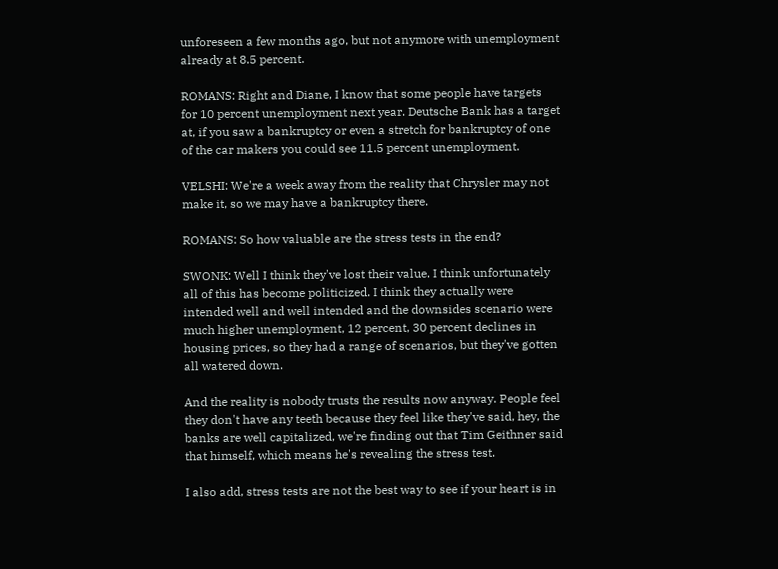unforeseen a few months ago, but not anymore with unemployment already at 8.5 percent.

ROMANS: Right and Diane, I know that some people have targets for 10 percent unemployment next year. Deutsche Bank has a target at, if you saw a bankruptcy or even a stretch for bankruptcy of one of the car makers you could see 11.5 percent unemployment.

VELSHI: We're a week away from the reality that Chrysler may not make it, so we may have a bankruptcy there.

ROMANS: So how valuable are the stress tests in the end?

SWONK: Well I think they've lost their value. I think unfortunately all of this has become politicized. I think they actually were intended well and well intended and the downsides scenario were much higher unemployment, 12 percent, 30 percent declines in housing prices, so they had a range of scenarios, but they've gotten all watered down.

And the reality is nobody trusts the results now anyway. People feel they don't have any teeth because they feel like they've said, hey, the banks are well capitalized, we're finding out that Tim Geithner said that himself, which means he's revealing the stress test.

I also add, stress tests are not the best way to see if your heart is in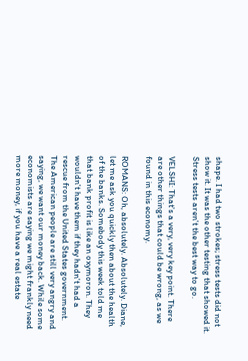shape. I had two strokes; stress tests did not show it. It was the other testing that showed it. Stress tests aren't the best way to go.

VELSHI: That's a very, very key point. There are other things that could be wrong, as we found in this economy.

ROMANS: Oh, absolutely. Absolutely. Diane, let me ask you quickly then about the health of the banks. Somebody this week told me that bank profit is like an oxymoron. They wouldn't have them if they hadn't had a rescue from the United States government. The American people are still very angry and saying, we want our money back. While some economists are saying we might frankly need more money, if you have a real estate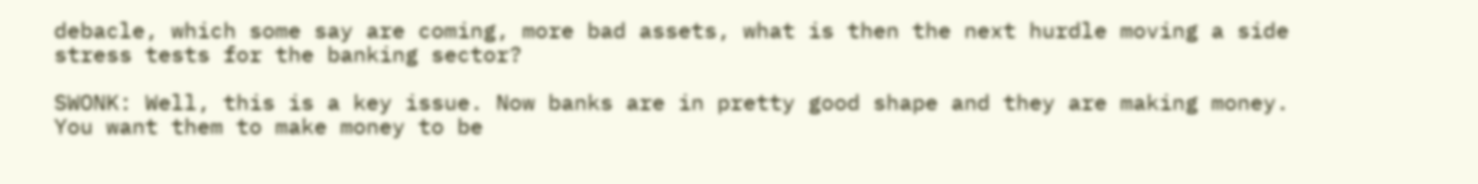debacle, which some say are coming, more bad assets, what is then the next hurdle moving a side stress tests for the banking sector?

SWONK: Well, this is a key issue. Now banks are in pretty good shape and they are making money. You want them to make money to be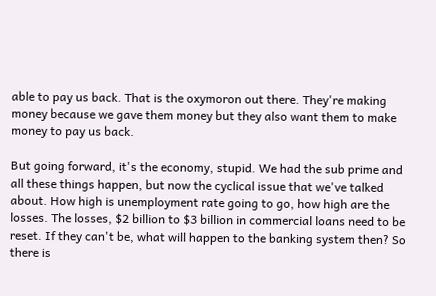able to pay us back. That is the oxymoron out there. They're making money because we gave them money but they also want them to make money to pay us back.

But going forward, it's the economy, stupid. We had the sub prime and all these things happen, but now the cyclical issue that we've talked about. How high is unemployment rate going to go, how high are the losses. The losses, $2 billion to $3 billion in commercial loans need to be reset. If they can't be, what will happen to the banking system then? So there is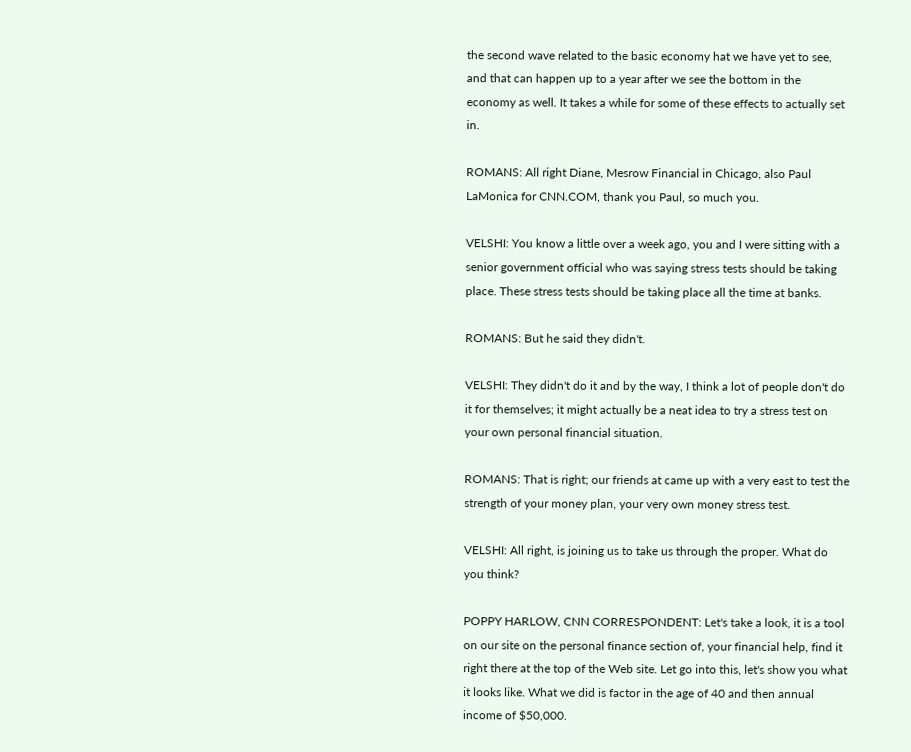the second wave related to the basic economy hat we have yet to see, and that can happen up to a year after we see the bottom in the economy as well. It takes a while for some of these effects to actually set in.

ROMANS: All right Diane, Mesrow Financial in Chicago, also Paul LaMonica for CNN.COM, thank you Paul, so much you.

VELSHI: You know a little over a week ago, you and I were sitting with a senior government official who was saying stress tests should be taking place. These stress tests should be taking place all the time at banks.

ROMANS: But he said they didn't.

VELSHI: They didn't do it and by the way, I think a lot of people don't do it for themselves; it might actually be a neat idea to try a stress test on your own personal financial situation.

ROMANS: That is right; our friends at came up with a very east to test the strength of your money plan, your very own money stress test.

VELSHI: All right, is joining us to take us through the proper. What do you think?

POPPY HARLOW, CNN CORRESPONDENT: Let's take a look, it is a tool on our site on the personal finance section of, your financial help, find it right there at the top of the Web site. Let go into this, let's show you what it looks like. What we did is factor in the age of 40 and then annual income of $50,000.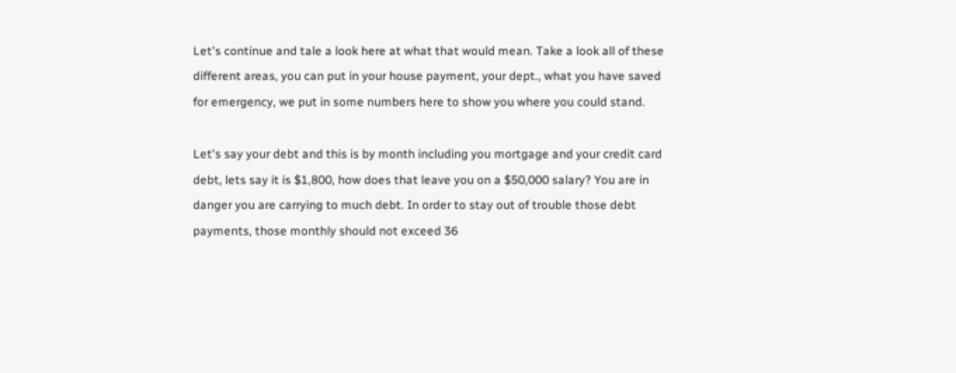Let's continue and tale a look here at what that would mean. Take a look all of these different areas, you can put in your house payment, your dept., what you have saved for emergency, we put in some numbers here to show you where you could stand.

Let's say your debt and this is by month including you mortgage and your credit card debt, lets say it is $1,800, how does that leave you on a $50,000 salary? You are in danger you are carrying to much debt. In order to stay out of trouble those debt payments, those monthly should not exceed 36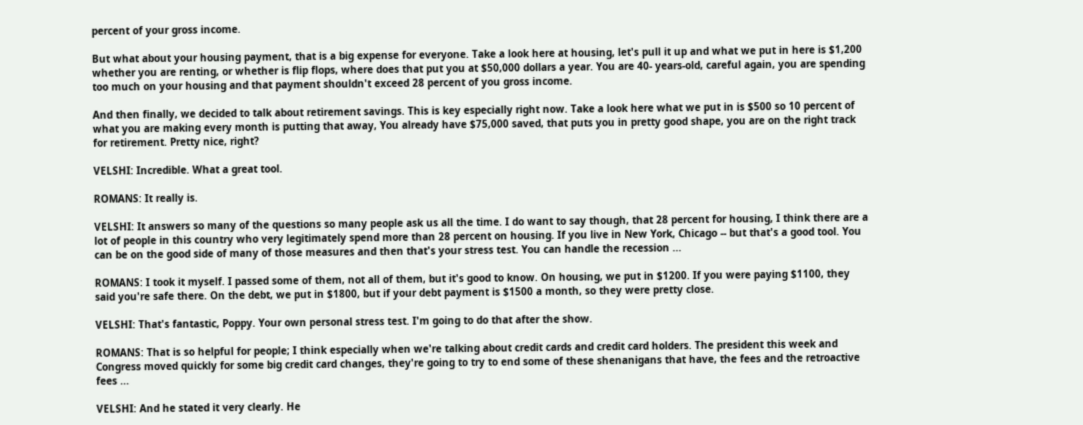percent of your gross income.

But what about your housing payment, that is a big expense for everyone. Take a look here at housing, let's pull it up and what we put in here is $1,200 whether you are renting, or whether is flip flops, where does that put you at $50,000 dollars a year. You are 40- years-old, careful again, you are spending too much on your housing and that payment shouldn't exceed 28 percent of you gross income.

And then finally, we decided to talk about retirement savings. This is key especially right now. Take a look here what we put in is $500 so 10 percent of what you are making every month is putting that away, You already have $75,000 saved, that puts you in pretty good shape, you are on the right track for retirement. Pretty nice, right?

VELSHI: Incredible. What a great tool.

ROMANS: It really is.

VELSHI: It answers so many of the questions so many people ask us all the time. I do want to say though, that 28 percent for housing, I think there are a lot of people in this country who very legitimately spend more than 28 percent on housing. If you live in New York, Chicago -- but that's a good tool. You can be on the good side of many of those measures and then that's your stress test. You can handle the recession ...

ROMANS: I took it myself. I passed some of them, not all of them, but it's good to know. On housing, we put in $1200. If you were paying $1100, they said you're safe there. On the debt, we put in $1800, but if your debt payment is $1500 a month, so they were pretty close.

VELSHI: That's fantastic, Poppy. Your own personal stress test. I'm going to do that after the show.

ROMANS: That is so helpful for people; I think especially when we're talking about credit cards and credit card holders. The president this week and Congress moved quickly for some big credit card changes, they're going to try to end some of these shenanigans that have, the fees and the retroactive fees ...

VELSHI: And he stated it very clearly. He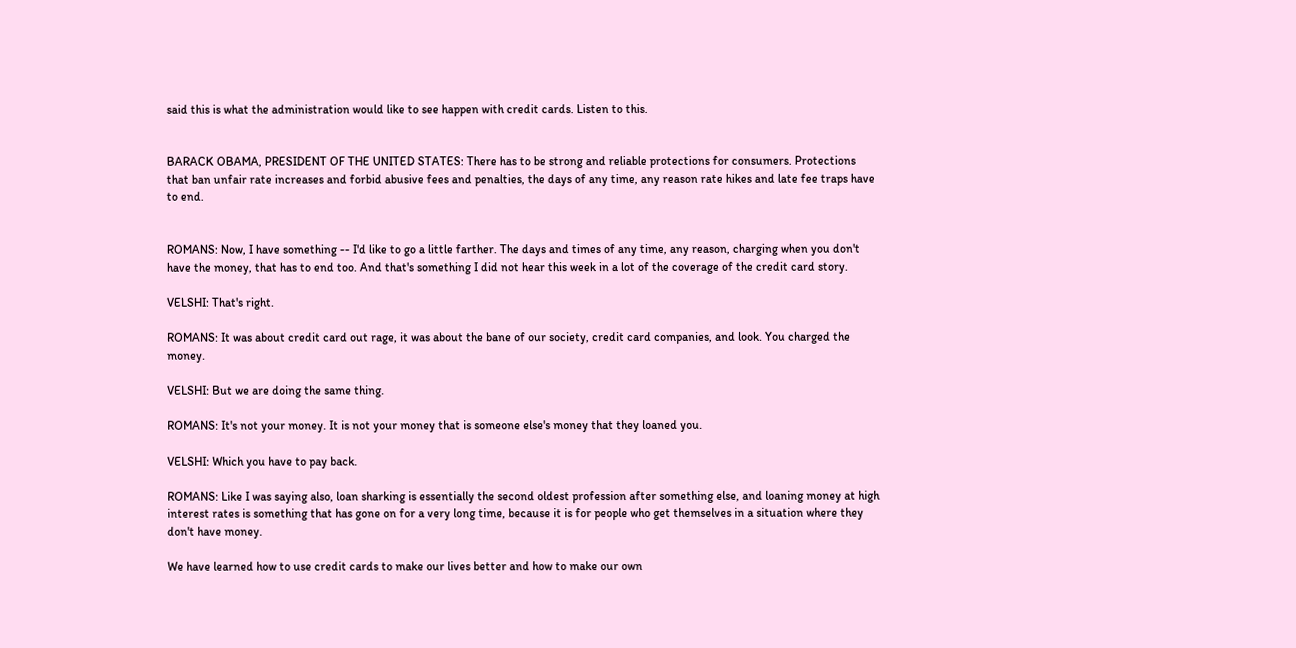said this is what the administration would like to see happen with credit cards. Listen to this.


BARACK OBAMA, PRESIDENT OF THE UNITED STATES: There has to be strong and reliable protections for consumers. Protections that ban unfair rate increases and forbid abusive fees and penalties, the days of any time, any reason rate hikes and late fee traps have to end.


ROMANS: Now, I have something -- I'd like to go a little farther. The days and times of any time, any reason, charging when you don't have the money, that has to end too. And that's something I did not hear this week in a lot of the coverage of the credit card story.

VELSHI: That's right.

ROMANS: It was about credit card out rage, it was about the bane of our society, credit card companies, and look. You charged the money.

VELSHI: But we are doing the same thing.

ROMANS: It's not your money. It is not your money that is someone else's money that they loaned you.

VELSHI: Which you have to pay back.

ROMANS: Like I was saying also, loan sharking is essentially the second oldest profession after something else, and loaning money at high interest rates is something that has gone on for a very long time, because it is for people who get themselves in a situation where they don't have money.

We have learned how to use credit cards to make our lives better and how to make our own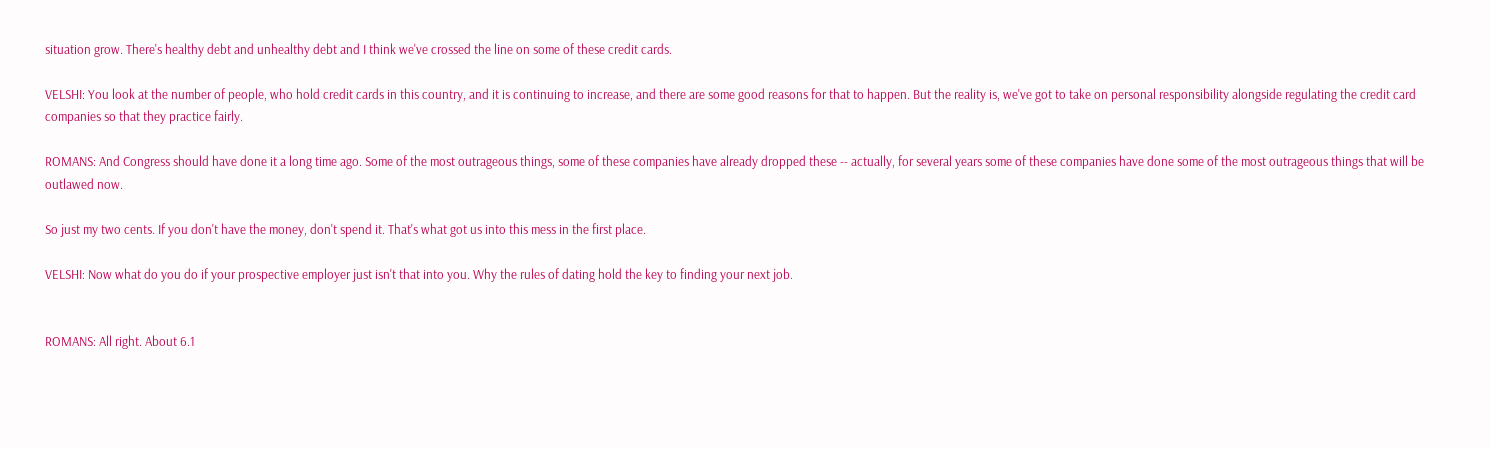situation grow. There's healthy debt and unhealthy debt and I think we've crossed the line on some of these credit cards.

VELSHI: You look at the number of people, who hold credit cards in this country, and it is continuing to increase, and there are some good reasons for that to happen. But the reality is, we've got to take on personal responsibility alongside regulating the credit card companies so that they practice fairly.

ROMANS: And Congress should have done it a long time ago. Some of the most outrageous things, some of these companies have already dropped these -- actually, for several years some of these companies have done some of the most outrageous things that will be outlawed now.

So just my two cents. If you don't have the money, don't spend it. That's what got us into this mess in the first place.

VELSHI: Now what do you do if your prospective employer just isn't that into you. Why the rules of dating hold the key to finding your next job.


ROMANS: All right. About 6.1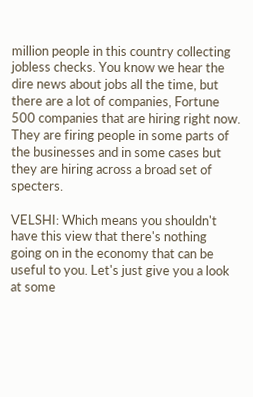million people in this country collecting jobless checks. You know we hear the dire news about jobs all the time, but there are a lot of companies, Fortune 500 companies that are hiring right now. They are firing people in some parts of the businesses and in some cases but they are hiring across a broad set of specters.

VELSHI: Which means you shouldn't have this view that there's nothing going on in the economy that can be useful to you. Let's just give you a look at some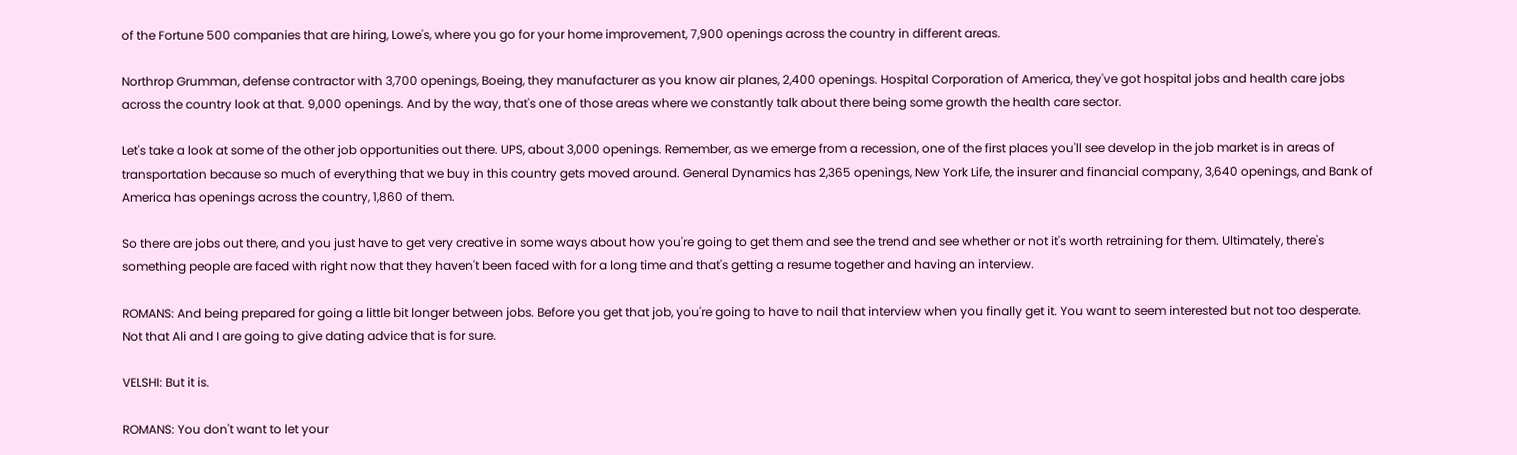of the Fortune 500 companies that are hiring, Lowe's, where you go for your home improvement, 7,900 openings across the country in different areas.

Northrop Grumman, defense contractor with 3,700 openings, Boeing, they manufacturer as you know air planes, 2,400 openings. Hospital Corporation of America, they've got hospital jobs and health care jobs across the country look at that. 9,000 openings. And by the way, that's one of those areas where we constantly talk about there being some growth the health care sector.

Let's take a look at some of the other job opportunities out there. UPS, about 3,000 openings. Remember, as we emerge from a recession, one of the first places you'll see develop in the job market is in areas of transportation because so much of everything that we buy in this country gets moved around. General Dynamics has 2,365 openings, New York Life, the insurer and financial company, 3,640 openings, and Bank of America has openings across the country, 1,860 of them.

So there are jobs out there, and you just have to get very creative in some ways about how you're going to get them and see the trend and see whether or not it's worth retraining for them. Ultimately, there's something people are faced with right now that they haven't been faced with for a long time and that's getting a resume together and having an interview.

ROMANS: And being prepared for going a little bit longer between jobs. Before you get that job, you're going to have to nail that interview when you finally get it. You want to seem interested but not too desperate. Not that Ali and I are going to give dating advice that is for sure.

VELSHI: But it is.

ROMANS: You don't want to let your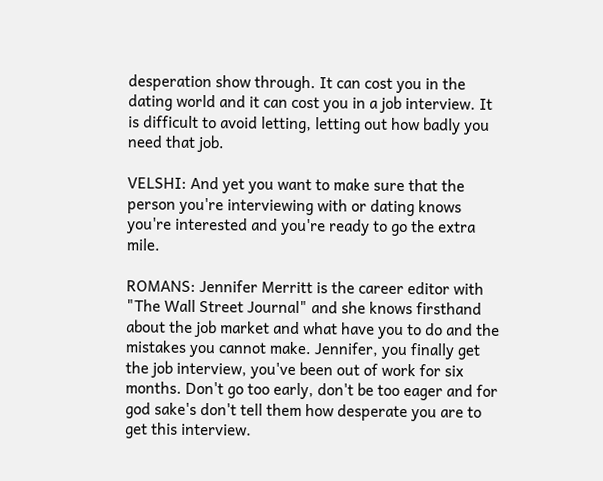desperation show through. It can cost you in the dating world and it can cost you in a job interview. It is difficult to avoid letting, letting out how badly you need that job.

VELSHI: And yet you want to make sure that the person you're interviewing with or dating knows you're interested and you're ready to go the extra mile.

ROMANS: Jennifer Merritt is the career editor with "The Wall Street Journal" and she knows firsthand about the job market and what have you to do and the mistakes you cannot make. Jennifer, you finally get the job interview, you've been out of work for six months. Don't go too early, don't be too eager and for god sake's don't tell them how desperate you are to get this interview.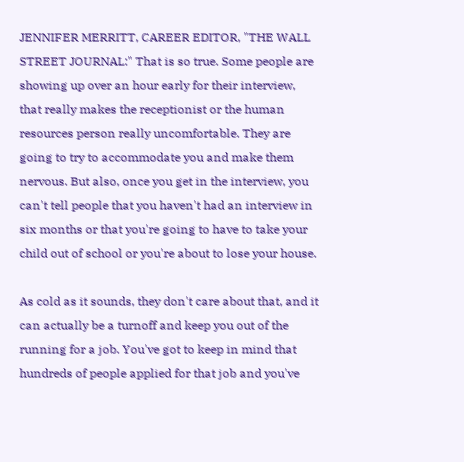JENNIFER MERRITT, CAREER EDITOR, "THE WALL STREET JOURNAL:" That is so true. Some people are showing up over an hour early for their interview, that really makes the receptionist or the human resources person really uncomfortable. They are going to try to accommodate you and make them nervous. But also, once you get in the interview, you can't tell people that you haven't had an interview in six months or that you're going to have to take your child out of school or you're about to lose your house.

As cold as it sounds, they don't care about that, and it can actually be a turnoff and keep you out of the running for a job. You've got to keep in mind that hundreds of people applied for that job and you've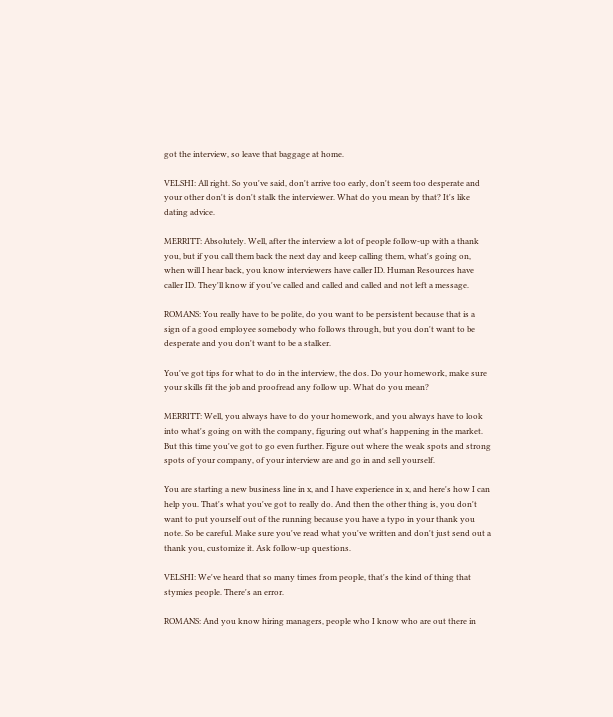got the interview, so leave that baggage at home.

VELSHI: All right. So you've said, don't arrive too early, don't seem too desperate and your other don't is don't stalk the interviewer. What do you mean by that? It's like dating advice.

MERRITT: Absolutely. Well, after the interview a lot of people follow-up with a thank you, but if you call them back the next day and keep calling them, what's going on, when will I hear back, you know interviewers have caller ID. Human Resources have caller ID. They'll know if you've called and called and called and not left a message.

ROMANS: You really have to be polite, do you want to be persistent because that is a sign of a good employee somebody who follows through, but you don't want to be desperate and you don't want to be a stalker.

You've got tips for what to do in the interview, the dos. Do your homework, make sure your skills fit the job and proofread any follow up. What do you mean?

MERRITT: Well, you always have to do your homework, and you always have to look into what's going on with the company, figuring out what's happening in the market. But this time you've got to go even further. Figure out where the weak spots and strong spots of your company, of your interview are and go in and sell yourself.

You are starting a new business line in x, and I have experience in x, and here's how I can help you. That's what you've got to really do. And then the other thing is, you don't want to put yourself out of the running because you have a typo in your thank you note. So be careful. Make sure you've read what you've written and don't just send out a thank you, customize it. Ask follow-up questions.

VELSHI: We've heard that so many times from people, that's the kind of thing that stymies people. There's an error.

ROMANS: And you know hiring managers, people who I know who are out there in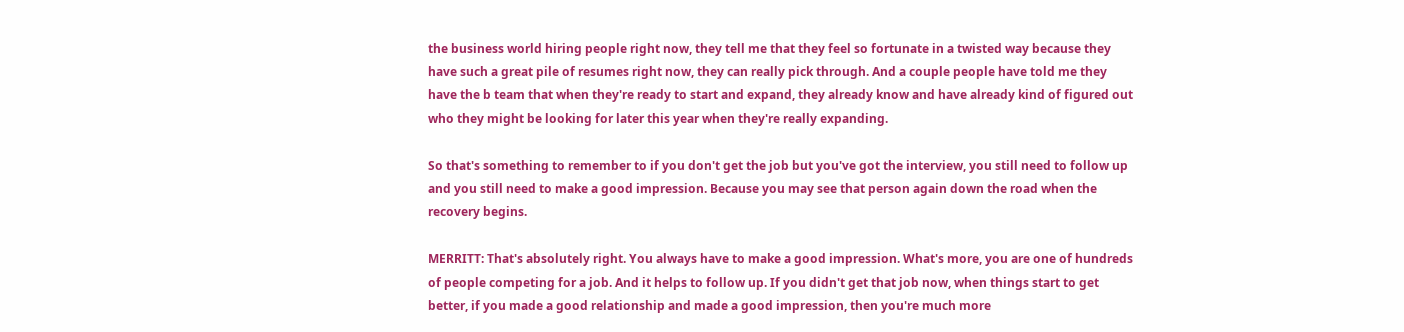the business world hiring people right now, they tell me that they feel so fortunate in a twisted way because they have such a great pile of resumes right now, they can really pick through. And a couple people have told me they have the b team that when they're ready to start and expand, they already know and have already kind of figured out who they might be looking for later this year when they're really expanding.

So that's something to remember to if you don't get the job but you've got the interview, you still need to follow up and you still need to make a good impression. Because you may see that person again down the road when the recovery begins.

MERRITT: That's absolutely right. You always have to make a good impression. What's more, you are one of hundreds of people competing for a job. And it helps to follow up. If you didn't get that job now, when things start to get better, if you made a good relationship and made a good impression, then you're much more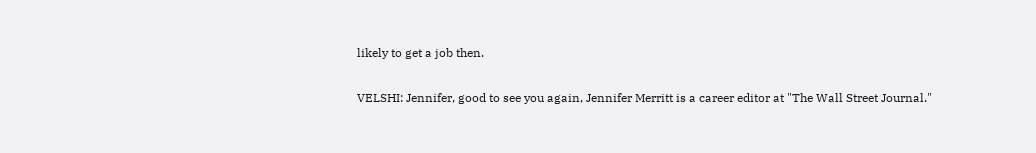likely to get a job then.

VELSHI: Jennifer, good to see you again, Jennifer Merritt is a career editor at "The Wall Street Journal."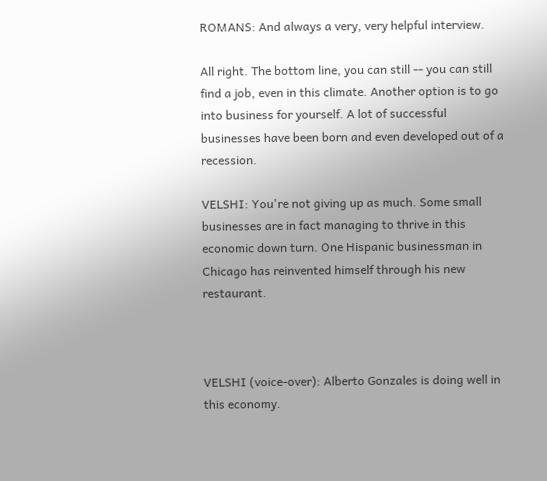ROMANS: And always a very, very helpful interview.

All right. The bottom line, you can still -- you can still find a job, even in this climate. Another option is to go into business for yourself. A lot of successful businesses have been born and even developed out of a recession.

VELSHI: You're not giving up as much. Some small businesses are in fact managing to thrive in this economic down turn. One Hispanic businessman in Chicago has reinvented himself through his new restaurant.



VELSHI (voice-over): Alberto Gonzales is doing well in this economy.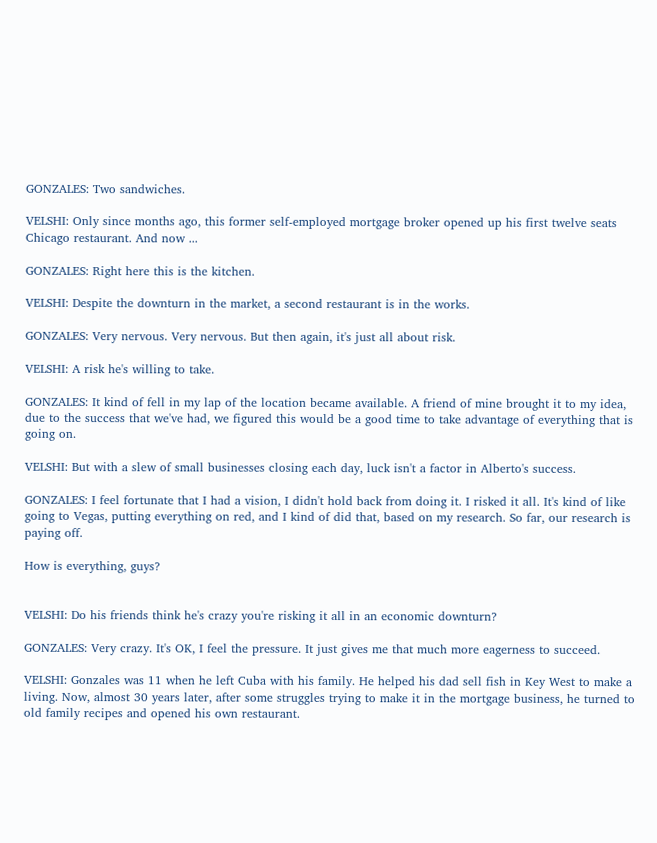GONZALES: Two sandwiches.

VELSHI: Only since months ago, this former self-employed mortgage broker opened up his first twelve seats Chicago restaurant. And now ...

GONZALES: Right here this is the kitchen.

VELSHI: Despite the downturn in the market, a second restaurant is in the works.

GONZALES: Very nervous. Very nervous. But then again, it's just all about risk.

VELSHI: A risk he's willing to take.

GONZALES: It kind of fell in my lap of the location became available. A friend of mine brought it to my idea, due to the success that we've had, we figured this would be a good time to take advantage of everything that is going on.

VELSHI: But with a slew of small businesses closing each day, luck isn't a factor in Alberto's success.

GONZALES: I feel fortunate that I had a vision, I didn't hold back from doing it. I risked it all. It's kind of like going to Vegas, putting everything on red, and I kind of did that, based on my research. So far, our research is paying off.

How is everything, guys?


VELSHI: Do his friends think he's crazy you're risking it all in an economic downturn?

GONZALES: Very crazy. It's OK, I feel the pressure. It just gives me that much more eagerness to succeed.

VELSHI: Gonzales was 11 when he left Cuba with his family. He helped his dad sell fish in Key West to make a living. Now, almost 30 years later, after some struggles trying to make it in the mortgage business, he turned to old family recipes and opened his own restaurant.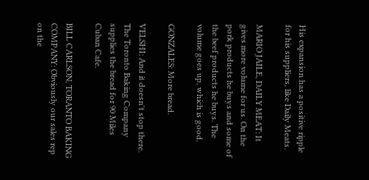His expansion has a positive ripple for his suppliers, like Daily Meats.

MARIO JAILE, DAILY MEAT: It gives more volume for us. On the pork products he buys and some of the beef products he buys. The volume goes up, which is good.

GONZALES: More bread.

VELSHI: And it doesn't stop there. The Toronto Baking Company supplies the bread for 90 Miles Cuban Cafe.

BILL CARLSON, TORANTO BAKING COMPANY: Obviously our sales rep on the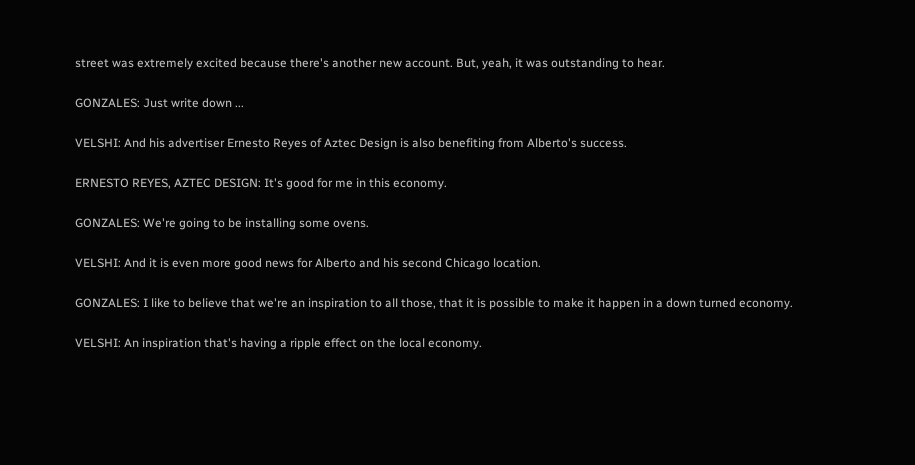street was extremely excited because there's another new account. But, yeah, it was outstanding to hear.

GONZALES: Just write down ...

VELSHI: And his advertiser Ernesto Reyes of Aztec Design is also benefiting from Alberto's success.

ERNESTO REYES, AZTEC DESIGN: It's good for me in this economy.

GONZALES: We're going to be installing some ovens.

VELSHI: And it is even more good news for Alberto and his second Chicago location.

GONZALES: I like to believe that we're an inspiration to all those, that it is possible to make it happen in a down turned economy.

VELSHI: An inspiration that's having a ripple effect on the local economy.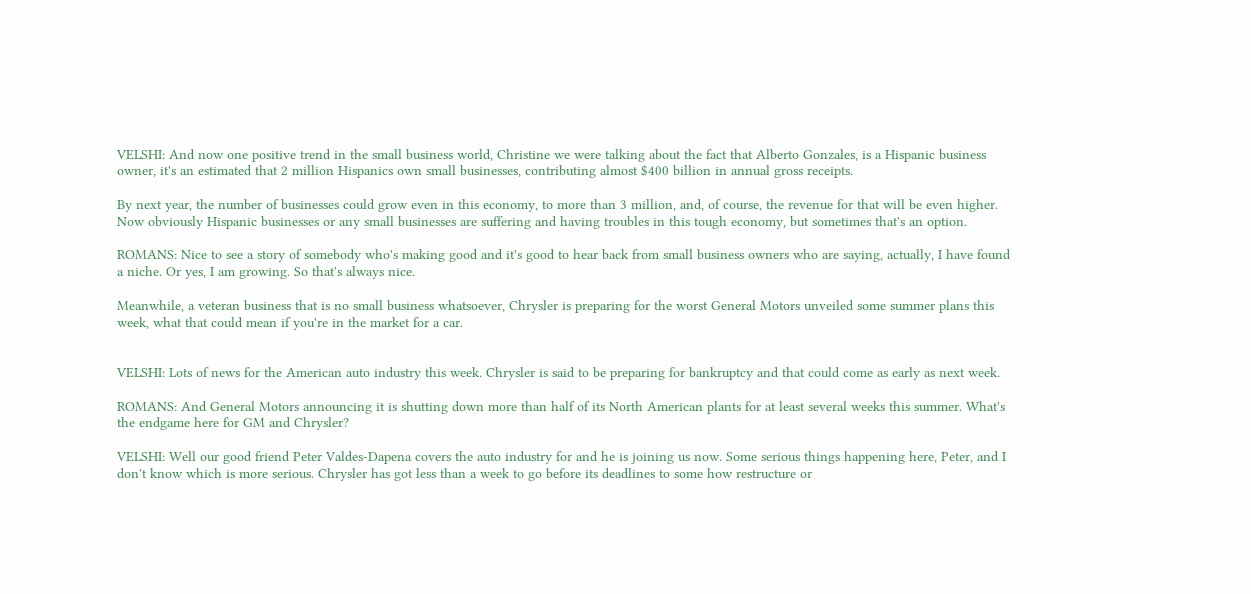VELSHI: And now one positive trend in the small business world, Christine we were talking about the fact that Alberto Gonzales, is a Hispanic business owner, it's an estimated that 2 million Hispanics own small businesses, contributing almost $400 billion in annual gross receipts.

By next year, the number of businesses could grow even in this economy, to more than 3 million, and, of course, the revenue for that will be even higher. Now obviously Hispanic businesses or any small businesses are suffering and having troubles in this tough economy, but sometimes that's an option.

ROMANS: Nice to see a story of somebody who's making good and it's good to hear back from small business owners who are saying, actually, I have found a niche. Or yes, I am growing. So that's always nice.

Meanwhile, a veteran business that is no small business whatsoever, Chrysler is preparing for the worst General Motors unveiled some summer plans this week, what that could mean if you're in the market for a car.


VELSHI: Lots of news for the American auto industry this week. Chrysler is said to be preparing for bankruptcy and that could come as early as next week.

ROMANS: And General Motors announcing it is shutting down more than half of its North American plants for at least several weeks this summer. What's the endgame here for GM and Chrysler?

VELSHI: Well our good friend Peter Valdes-Dapena covers the auto industry for and he is joining us now. Some serious things happening here, Peter, and I don't know which is more serious. Chrysler has got less than a week to go before its deadlines to some how restructure or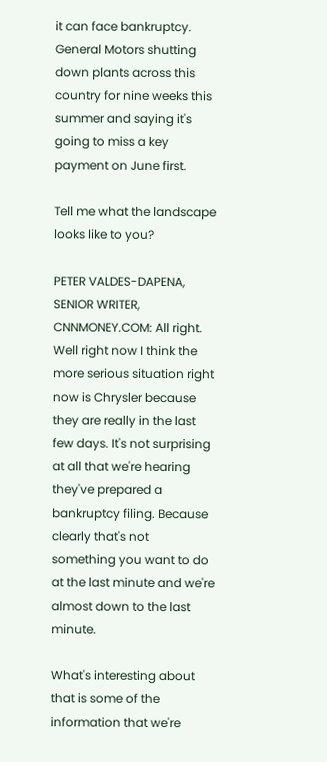it can face bankruptcy. General Motors shutting down plants across this country for nine weeks this summer and saying it's going to miss a key payment on June first.

Tell me what the landscape looks like to you?

PETER VALDES-DAPENA, SENIOR WRITER, CNNMONEY.COM: All right. Well right now I think the more serious situation right now is Chrysler because they are really in the last few days. It's not surprising at all that we're hearing they've prepared a bankruptcy filing. Because clearly that's not something you want to do at the last minute and we're almost down to the last minute.

What's interesting about that is some of the information that we're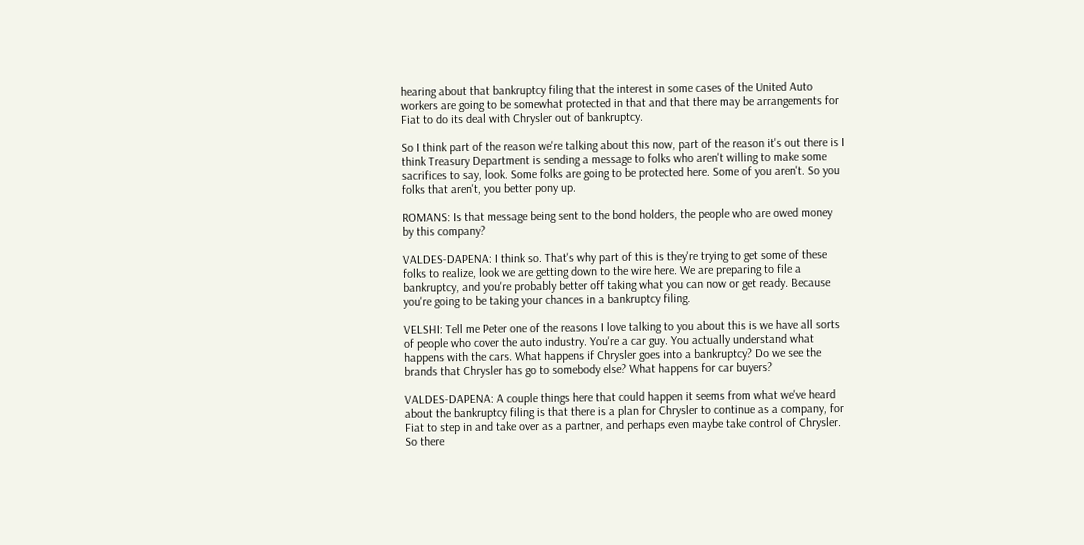hearing about that bankruptcy filing that the interest in some cases of the United Auto workers are going to be somewhat protected in that and that there may be arrangements for Fiat to do its deal with Chrysler out of bankruptcy.

So I think part of the reason we're talking about this now, part of the reason it's out there is I think Treasury Department is sending a message to folks who aren't willing to make some sacrifices to say, look. Some folks are going to be protected here. Some of you aren't. So you folks that aren't, you better pony up.

ROMANS: Is that message being sent to the bond holders, the people who are owed money by this company?

VALDES-DAPENA: I think so. That's why part of this is they're trying to get some of these folks to realize, look we are getting down to the wire here. We are preparing to file a bankruptcy, and you're probably better off taking what you can now or get ready. Because you're going to be taking your chances in a bankruptcy filing.

VELSHI: Tell me Peter one of the reasons I love talking to you about this is we have all sorts of people who cover the auto industry. You're a car guy. You actually understand what happens with the cars. What happens if Chrysler goes into a bankruptcy? Do we see the brands that Chrysler has go to somebody else? What happens for car buyers?

VALDES-DAPENA: A couple things here that could happen it seems from what we've heard about the bankruptcy filing is that there is a plan for Chrysler to continue as a company, for Fiat to step in and take over as a partner, and perhaps even maybe take control of Chrysler. So there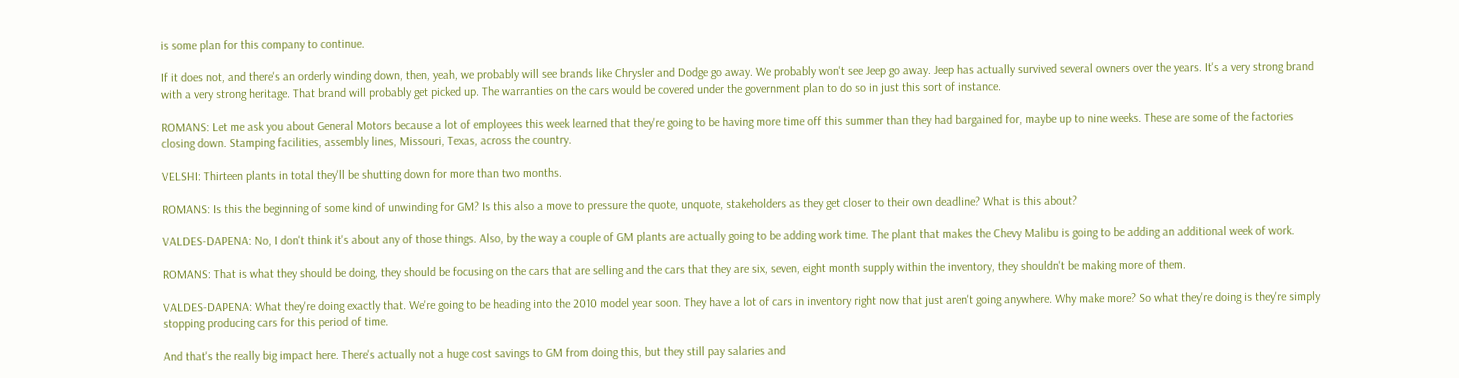is some plan for this company to continue.

If it does not, and there's an orderly winding down, then, yeah, we probably will see brands like Chrysler and Dodge go away. We probably won't see Jeep go away. Jeep has actually survived several owners over the years. It's a very strong brand with a very strong heritage. That brand will probably get picked up. The warranties on the cars would be covered under the government plan to do so in just this sort of instance.

ROMANS: Let me ask you about General Motors because a lot of employees this week learned that they're going to be having more time off this summer than they had bargained for, maybe up to nine weeks. These are some of the factories closing down. Stamping facilities, assembly lines, Missouri, Texas, across the country.

VELSHI: Thirteen plants in total they'll be shutting down for more than two months.

ROMANS: Is this the beginning of some kind of unwinding for GM? Is this also a move to pressure the quote, unquote, stakeholders as they get closer to their own deadline? What is this about?

VALDES-DAPENA: No, I don't think it's about any of those things. Also, by the way a couple of GM plants are actually going to be adding work time. The plant that makes the Chevy Malibu is going to be adding an additional week of work.

ROMANS: That is what they should be doing, they should be focusing on the cars that are selling and the cars that they are six, seven, eight month supply within the inventory, they shouldn't be making more of them.

VALDES-DAPENA: What they're doing exactly that. We're going to be heading into the 2010 model year soon. They have a lot of cars in inventory right now that just aren't going anywhere. Why make more? So what they're doing is they're simply stopping producing cars for this period of time.

And that's the really big impact here. There's actually not a huge cost savings to GM from doing this, but they still pay salaries and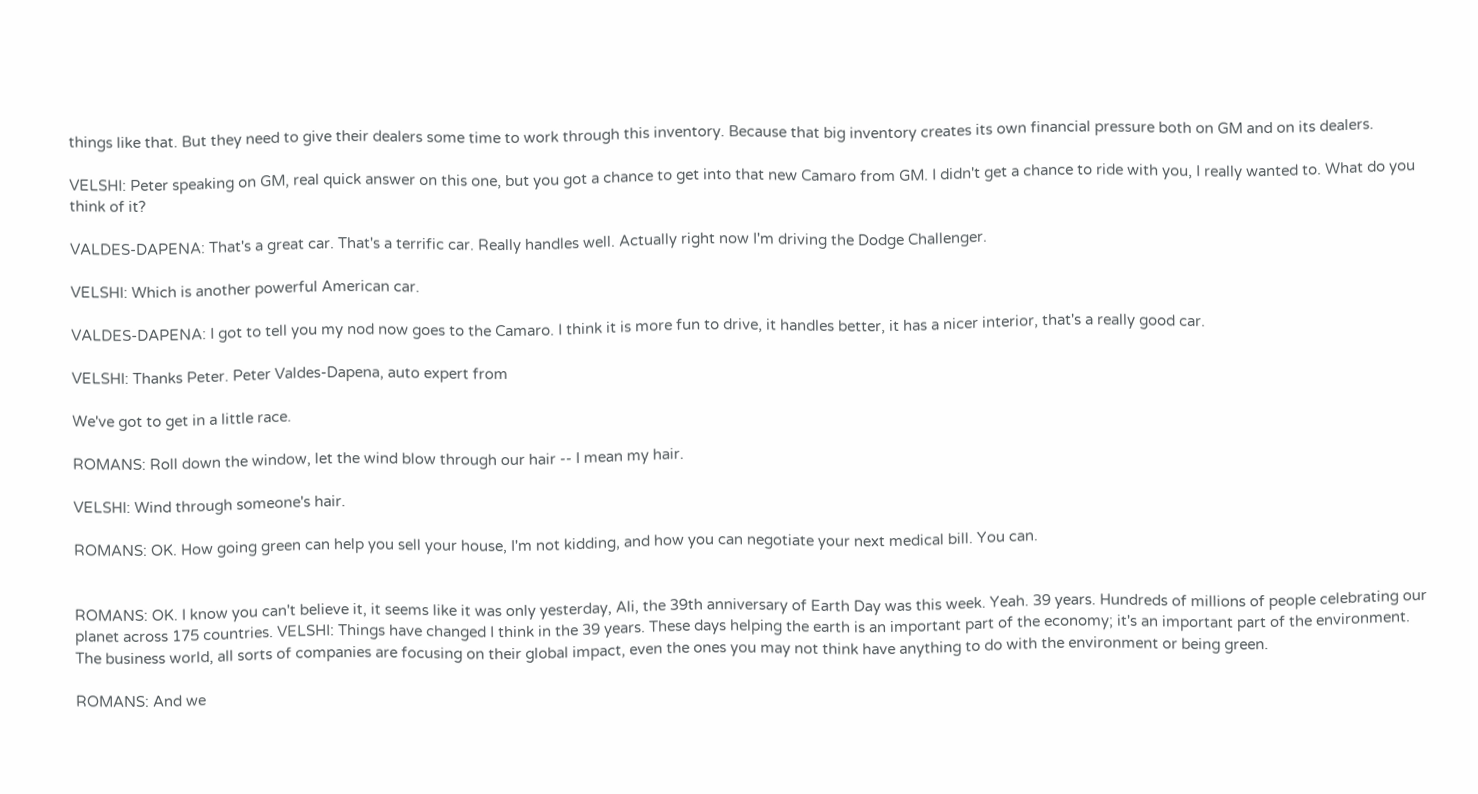things like that. But they need to give their dealers some time to work through this inventory. Because that big inventory creates its own financial pressure both on GM and on its dealers.

VELSHI: Peter speaking on GM, real quick answer on this one, but you got a chance to get into that new Camaro from GM. I didn't get a chance to ride with you, I really wanted to. What do you think of it?

VALDES-DAPENA: That's a great car. That's a terrific car. Really handles well. Actually right now I'm driving the Dodge Challenger.

VELSHI: Which is another powerful American car.

VALDES-DAPENA: I got to tell you my nod now goes to the Camaro. I think it is more fun to drive, it handles better, it has a nicer interior, that's a really good car.

VELSHI: Thanks Peter. Peter Valdes-Dapena, auto expert from

We've got to get in a little race.

ROMANS: Roll down the window, let the wind blow through our hair -- I mean my hair.

VELSHI: Wind through someone's hair.

ROMANS: OK. How going green can help you sell your house, I'm not kidding, and how you can negotiate your next medical bill. You can.


ROMANS: OK. I know you can't believe it, it seems like it was only yesterday, Ali, the 39th anniversary of Earth Day was this week. Yeah. 39 years. Hundreds of millions of people celebrating our planet across 175 countries. VELSHI: Things have changed I think in the 39 years. These days helping the earth is an important part of the economy; it's an important part of the environment. The business world, all sorts of companies are focusing on their global impact, even the ones you may not think have anything to do with the environment or being green.

ROMANS: And we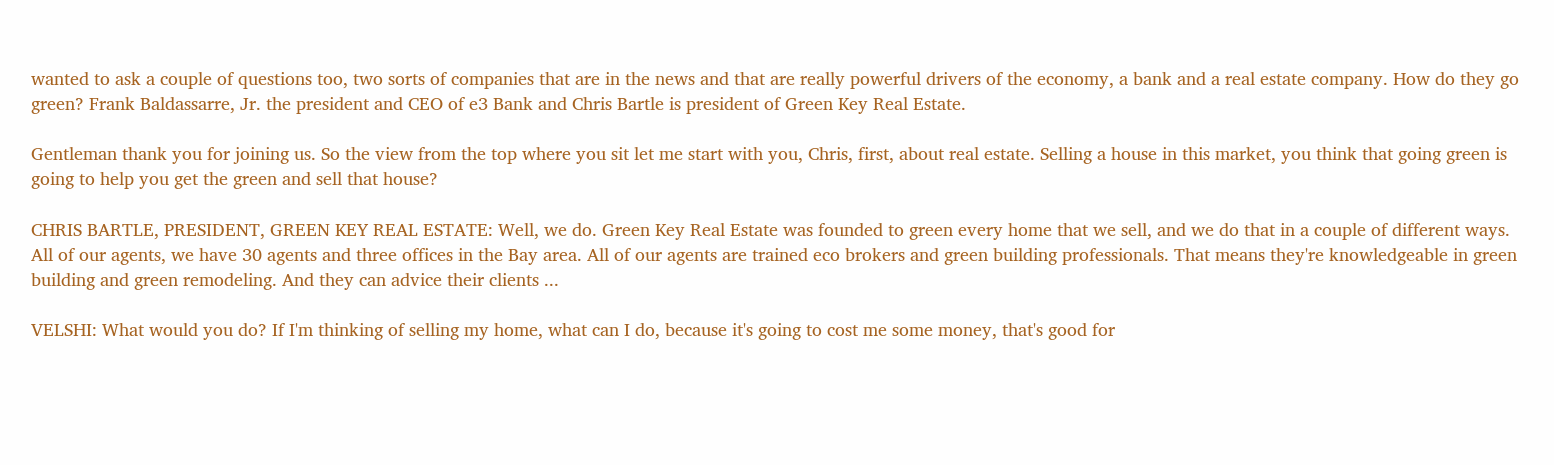wanted to ask a couple of questions too, two sorts of companies that are in the news and that are really powerful drivers of the economy, a bank and a real estate company. How do they go green? Frank Baldassarre, Jr. the president and CEO of e3 Bank and Chris Bartle is president of Green Key Real Estate.

Gentleman thank you for joining us. So the view from the top where you sit let me start with you, Chris, first, about real estate. Selling a house in this market, you think that going green is going to help you get the green and sell that house?

CHRIS BARTLE, PRESIDENT, GREEN KEY REAL ESTATE: Well, we do. Green Key Real Estate was founded to green every home that we sell, and we do that in a couple of different ways. All of our agents, we have 30 agents and three offices in the Bay area. All of our agents are trained eco brokers and green building professionals. That means they're knowledgeable in green building and green remodeling. And they can advice their clients ...

VELSHI: What would you do? If I'm thinking of selling my home, what can I do, because it's going to cost me some money, that's good for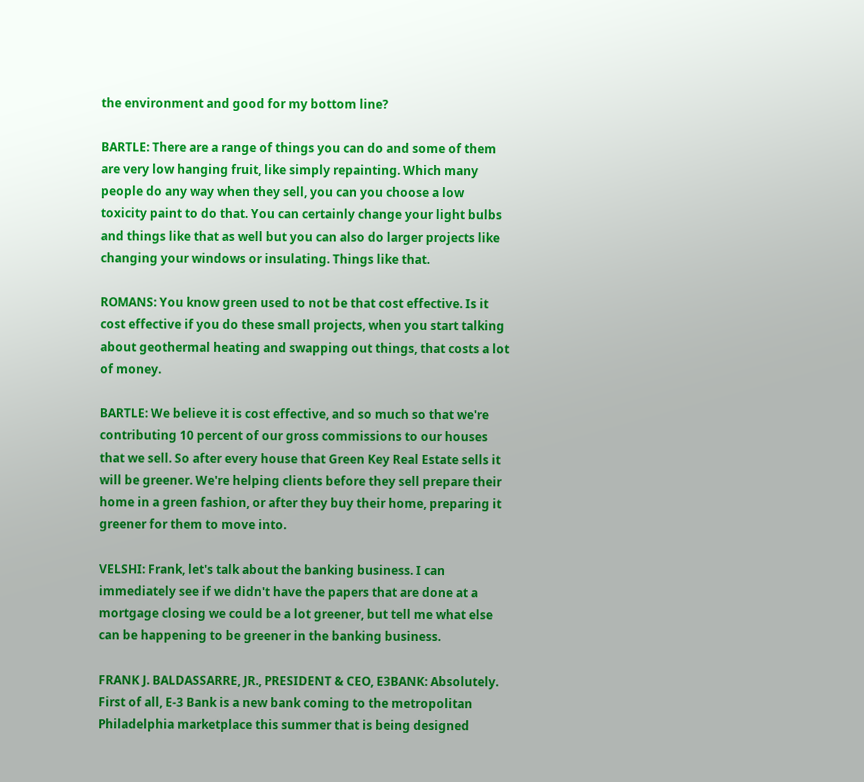the environment and good for my bottom line?

BARTLE: There are a range of things you can do and some of them are very low hanging fruit, like simply repainting. Which many people do any way when they sell, you can you choose a low toxicity paint to do that. You can certainly change your light bulbs and things like that as well but you can also do larger projects like changing your windows or insulating. Things like that.

ROMANS: You know green used to not be that cost effective. Is it cost effective if you do these small projects, when you start talking about geothermal heating and swapping out things, that costs a lot of money.

BARTLE: We believe it is cost effective, and so much so that we're contributing 10 percent of our gross commissions to our houses that we sell. So after every house that Green Key Real Estate sells it will be greener. We're helping clients before they sell prepare their home in a green fashion, or after they buy their home, preparing it greener for them to move into.

VELSHI: Frank, let's talk about the banking business. I can immediately see if we didn't have the papers that are done at a mortgage closing we could be a lot greener, but tell me what else can be happening to be greener in the banking business.

FRANK J. BALDASSARRE, JR., PRESIDENT & CEO, E3BANK: Absolutely. First of all, E-3 Bank is a new bank coming to the metropolitan Philadelphia marketplace this summer that is being designed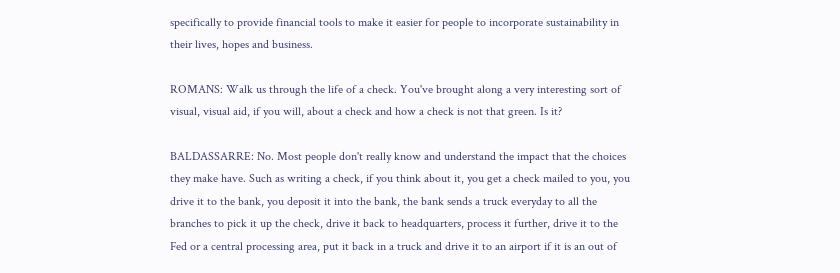specifically to provide financial tools to make it easier for people to incorporate sustainability in their lives, hopes and business.

ROMANS: Walk us through the life of a check. You've brought along a very interesting sort of visual, visual aid, if you will, about a check and how a check is not that green. Is it?

BALDASSARRE: No. Most people don't really know and understand the impact that the choices they make have. Such as writing a check, if you think about it, you get a check mailed to you, you drive it to the bank, you deposit it into the bank, the bank sends a truck everyday to all the branches to pick it up the check, drive it back to headquarters, process it further, drive it to the Fed or a central processing area, put it back in a truck and drive it to an airport if it is an out of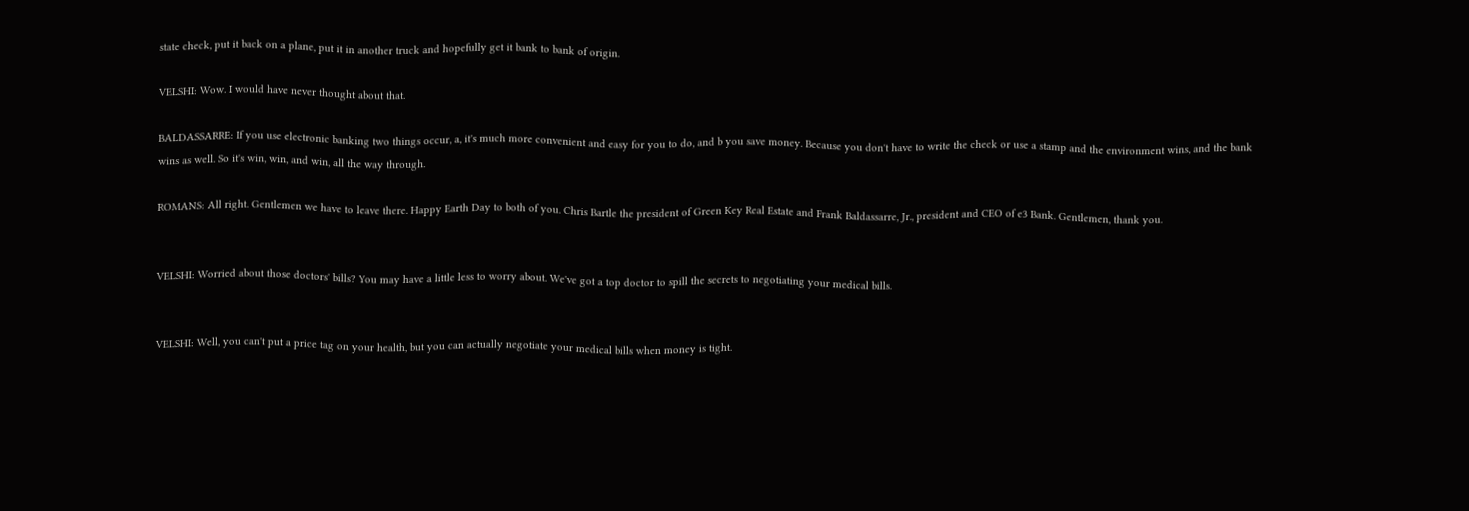state check, put it back on a plane, put it in another truck and hopefully get it bank to bank of origin.

VELSHI: Wow. I would have never thought about that.

BALDASSARRE: If you use electronic banking two things occur, a, it's much more convenient and easy for you to do, and b you save money. Because you don't have to write the check or use a stamp and the environment wins, and the bank wins as well. So it's win, win, and win, all the way through.

ROMANS: All right. Gentlemen we have to leave there. Happy Earth Day to both of you. Chris Bartle the president of Green Key Real Estate and Frank Baldassarre, Jr., president and CEO of e3 Bank. Gentlemen, thank you.


VELSHI: Worried about those doctors' bills? You may have a little less to worry about. We've got a top doctor to spill the secrets to negotiating your medical bills.


VELSHI: Well, you can't put a price tag on your health, but you can actually negotiate your medical bills when money is tight.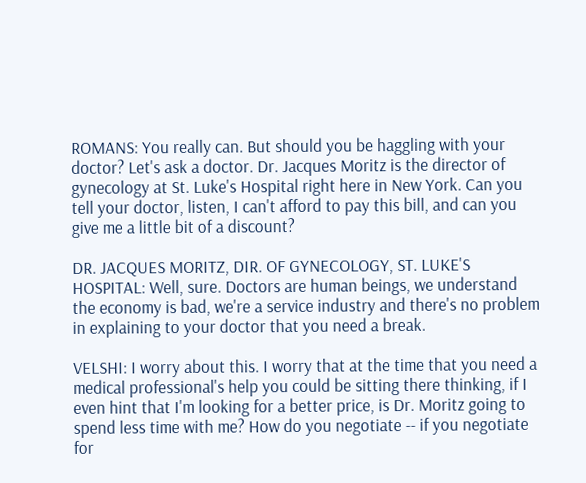ROMANS: You really can. But should you be haggling with your doctor? Let's ask a doctor. Dr. Jacques Moritz is the director of gynecology at St. Luke's Hospital right here in New York. Can you tell your doctor, listen, I can't afford to pay this bill, and can you give me a little bit of a discount?

DR. JACQUES MORITZ, DIR. OF GYNECOLOGY, ST. LUKE'S HOSPITAL: Well, sure. Doctors are human beings, we understand the economy is bad, we're a service industry and there's no problem in explaining to your doctor that you need a break.

VELSHI: I worry about this. I worry that at the time that you need a medical professional's help you could be sitting there thinking, if I even hint that I'm looking for a better price, is Dr. Moritz going to spend less time with me? How do you negotiate -- if you negotiate for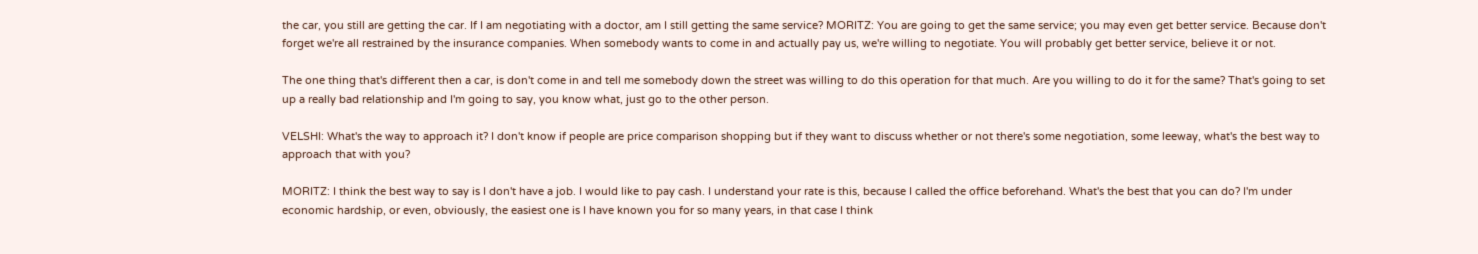the car, you still are getting the car. If I am negotiating with a doctor, am I still getting the same service? MORITZ: You are going to get the same service; you may even get better service. Because don't forget we're all restrained by the insurance companies. When somebody wants to come in and actually pay us, we're willing to negotiate. You will probably get better service, believe it or not.

The one thing that's different then a car, is don't come in and tell me somebody down the street was willing to do this operation for that much. Are you willing to do it for the same? That's going to set up a really bad relationship and I'm going to say, you know what, just go to the other person.

VELSHI: What's the way to approach it? I don't know if people are price comparison shopping but if they want to discuss whether or not there's some negotiation, some leeway, what's the best way to approach that with you?

MORITZ: I think the best way to say is I don't have a job. I would like to pay cash. I understand your rate is this, because I called the office beforehand. What's the best that you can do? I'm under economic hardship, or even, obviously, the easiest one is I have known you for so many years, in that case I think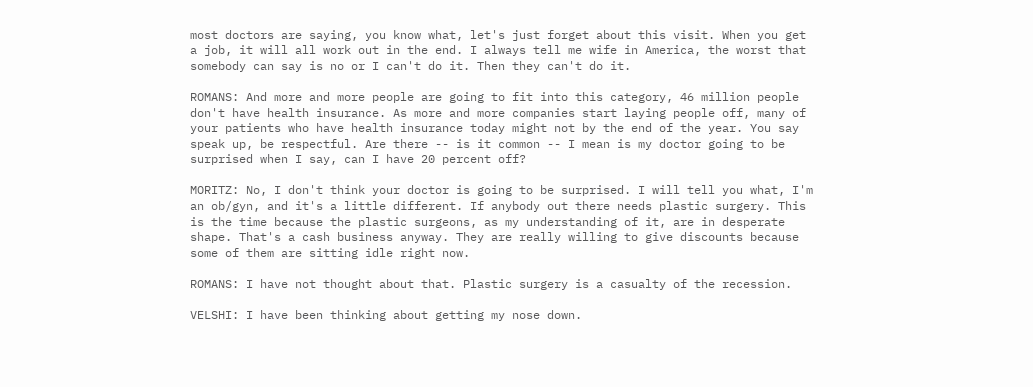most doctors are saying, you know what, let's just forget about this visit. When you get a job, it will all work out in the end. I always tell me wife in America, the worst that somebody can say is no or I can't do it. Then they can't do it.

ROMANS: And more and more people are going to fit into this category, 46 million people don't have health insurance. As more and more companies start laying people off, many of your patients who have health insurance today might not by the end of the year. You say speak up, be respectful. Are there -- is it common -- I mean is my doctor going to be surprised when I say, can I have 20 percent off?

MORITZ: No, I don't think your doctor is going to be surprised. I will tell you what, I'm an ob/gyn, and it's a little different. If anybody out there needs plastic surgery. This is the time because the plastic surgeons, as my understanding of it, are in desperate shape. That's a cash business anyway. They are really willing to give discounts because some of them are sitting idle right now.

ROMANS: I have not thought about that. Plastic surgery is a casualty of the recession.

VELSHI: I have been thinking about getting my nose down.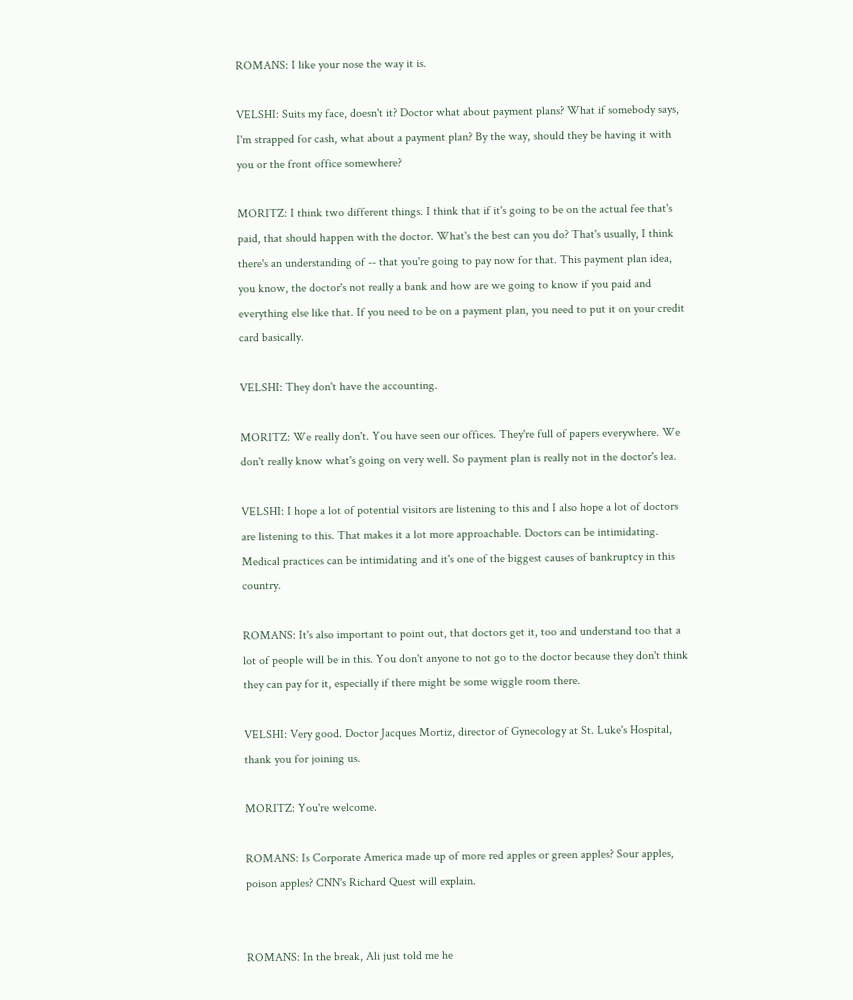ROMANS: I like your nose the way it is.

VELSHI: Suits my face, doesn't it? Doctor what about payment plans? What if somebody says, I'm strapped for cash, what about a payment plan? By the way, should they be having it with you or the front office somewhere?

MORITZ: I think two different things. I think that if it's going to be on the actual fee that's paid, that should happen with the doctor. What's the best can you do? That's usually, I think there's an understanding of -- that you're going to pay now for that. This payment plan idea, you know, the doctor's not really a bank and how are we going to know if you paid and everything else like that. If you need to be on a payment plan, you need to put it on your credit card basically.

VELSHI: They don't have the accounting.

MORITZ: We really don't. You have seen our offices. They're full of papers everywhere. We don't really know what's going on very well. So payment plan is really not in the doctor's lea.

VELSHI: I hope a lot of potential visitors are listening to this and I also hope a lot of doctors are listening to this. That makes it a lot more approachable. Doctors can be intimidating. Medical practices can be intimidating and it's one of the biggest causes of bankruptcy in this country.

ROMANS: It's also important to point out, that doctors get it, too and understand too that a lot of people will be in this. You don't anyone to not go to the doctor because they don't think they can pay for it, especially if there might be some wiggle room there.

VELSHI: Very good. Doctor Jacques Mortiz, director of Gynecology at St. Luke's Hospital, thank you for joining us.

MORITZ: You're welcome.

ROMANS: Is Corporate America made up of more red apples or green apples? Sour apples, poison apples? CNN's Richard Quest will explain.


ROMANS: In the break, Ali just told me he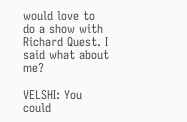would love to do a show with Richard Quest. I said what about me?

VELSHI: You could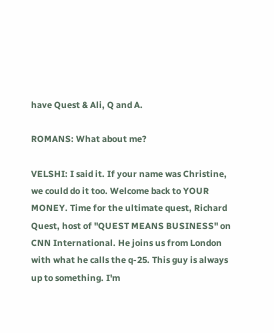have Quest & Ali, Q and A.

ROMANS: What about me?

VELSHI: I said it. If your name was Christine, we could do it too. Welcome back to YOUR MONEY. Time for the ultimate quest, Richard Quest, host of "QUEST MEANS BUSINESS" on CNN International. He joins us from London with what he calls the q-25. This guy is always up to something. I'm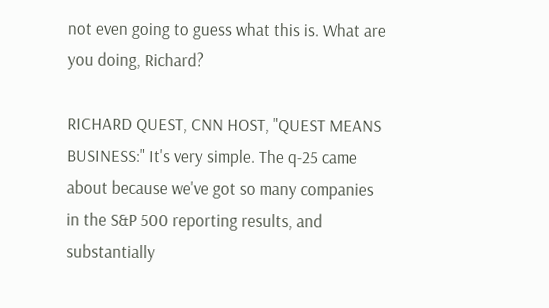not even going to guess what this is. What are you doing, Richard?

RICHARD QUEST, CNN HOST, "QUEST MEANS BUSINESS:" It's very simple. The q-25 came about because we've got so many companies in the S&P 500 reporting results, and substantially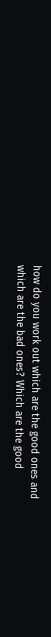how do you work out which are the good ones and which are the bad ones? Which are the good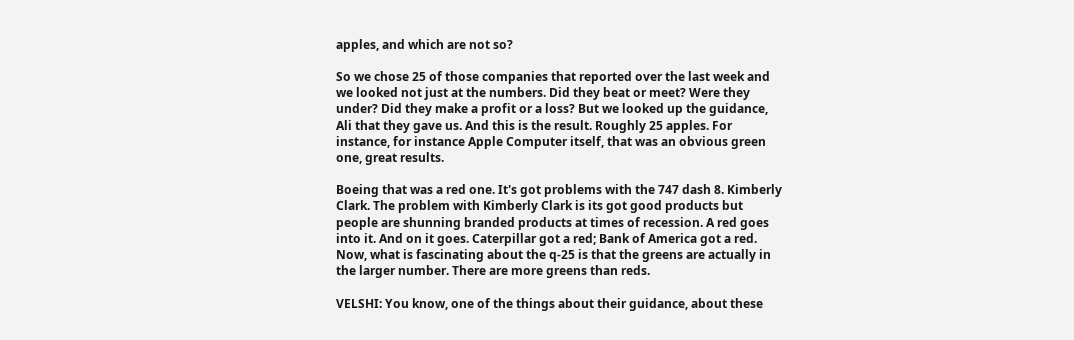apples, and which are not so?

So we chose 25 of those companies that reported over the last week and we looked not just at the numbers. Did they beat or meet? Were they under? Did they make a profit or a loss? But we looked up the guidance, Ali that they gave us. And this is the result. Roughly 25 apples. For instance, for instance Apple Computer itself, that was an obvious green one, great results.

Boeing that was a red one. It's got problems with the 747 dash 8. Kimberly Clark. The problem with Kimberly Clark is its got good products but people are shunning branded products at times of recession. A red goes into it. And on it goes. Caterpillar got a red; Bank of America got a red. Now, what is fascinating about the q-25 is that the greens are actually in the larger number. There are more greens than reds.

VELSHI: You know, one of the things about their guidance, about these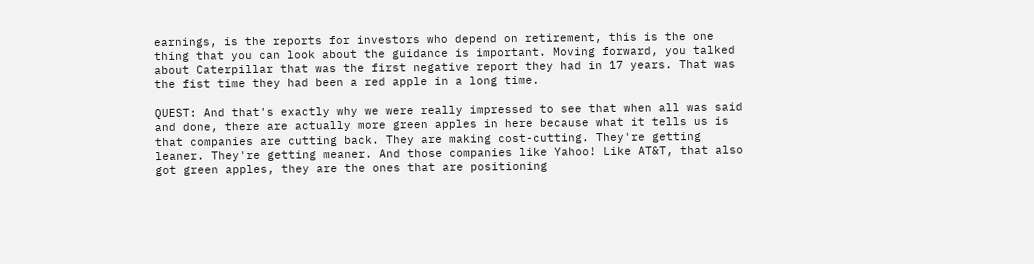earnings, is the reports for investors who depend on retirement, this is the one thing that you can look about the guidance is important. Moving forward, you talked about Caterpillar that was the first negative report they had in 17 years. That was the fist time they had been a red apple in a long time.

QUEST: And that's exactly why we were really impressed to see that when all was said and done, there are actually more green apples in here because what it tells us is that companies are cutting back. They are making cost-cutting. They're getting leaner. They're getting meaner. And those companies like Yahoo! Like AT&T, that also got green apples, they are the ones that are positioning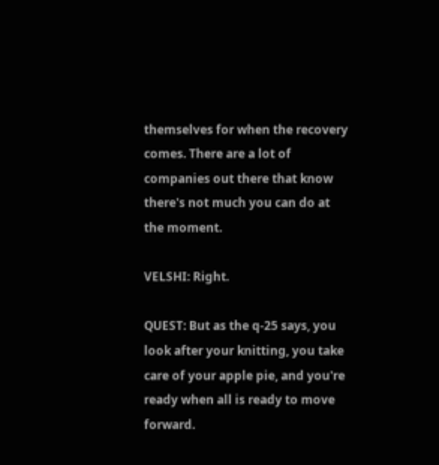themselves for when the recovery comes. There are a lot of companies out there that know there's not much you can do at the moment.

VELSHI: Right.

QUEST: But as the q-25 says, you look after your knitting, you take care of your apple pie, and you're ready when all is ready to move forward.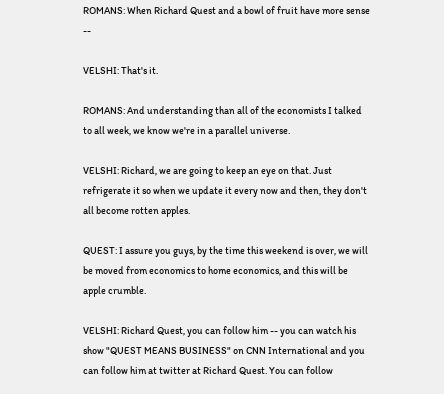ROMANS: When Richard Quest and a bowl of fruit have more sense --

VELSHI: That's it.

ROMANS: And understanding than all of the economists I talked to all week, we know we're in a parallel universe.

VELSHI: Richard, we are going to keep an eye on that. Just refrigerate it so when we update it every now and then, they don't all become rotten apples.

QUEST: I assure you guys, by the time this weekend is over, we will be moved from economics to home economics, and this will be apple crumble.

VELSHI: Richard Quest, you can follow him -- you can watch his show "QUEST MEANS BUSINESS" on CNN International and you can follow him at twitter at Richard Quest. You can follow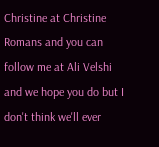Christine at Christine Romans and you can follow me at Ali Velshi and we hope you do but I don't think we'll ever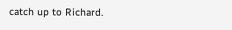catch up to Richard.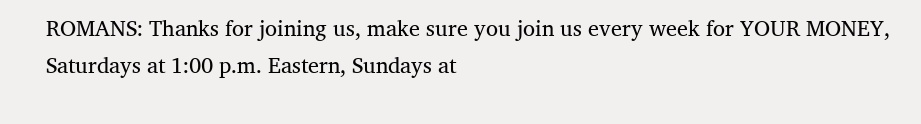ROMANS: Thanks for joining us, make sure you join us every week for YOUR MONEY, Saturdays at 1:00 p.m. Eastern, Sundays at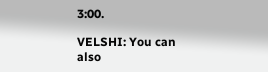3:00.

VELSHI: You can also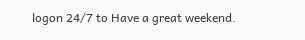logon 24/7 to Have a great weekend.